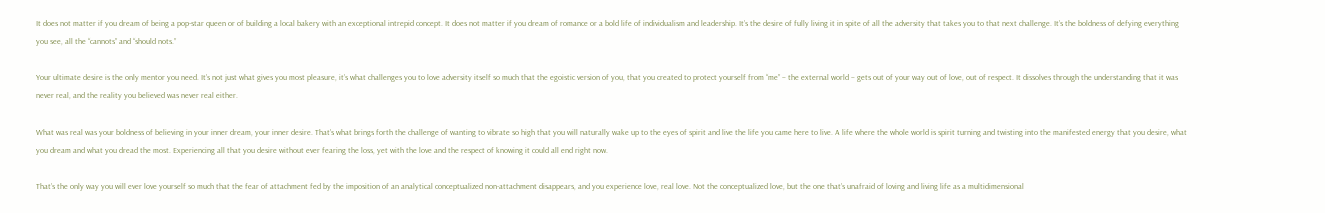It does not matter if you dream of being a pop-star queen or of building a local bakery with an exceptional intrepid concept. It does not matter if you dream of romance or a bold life of individualism and leadership. It’s the desire of fully living it in spite of all the adversity that takes you to that next challenge. It’s the boldness of defying everything you see, all the “cannots” and “should nots.”

Your ultimate desire is the only mentor you need. It’s not just what gives you most pleasure, it’s what challenges you to love adversity itself so much that the egoistic version of you, that you created to protect yourself from “me” – the external world – gets out of your way out of love, out of respect. It dissolves through the understanding that it was never real, and the reality you believed was never real either.

What was real was your boldness of believing in your inner dream, your inner desire. That’s what brings forth the challenge of wanting to vibrate so high that you will naturally wake up to the eyes of spirit and live the life you came here to live. A life where the whole world is spirit turning and twisting into the manifested energy that you desire, what you dream and what you dread the most. Experiencing all that you desire without ever fearing the loss, yet with the love and the respect of knowing it could all end right now.

That’s the only way you will ever love yourself so much that the fear of attachment fed by the imposition of an analytical conceptualized non-attachment disappears, and you experience love, real love. Not the conceptualized love, but the one that’s unafraid of loving and living life as a multidimensional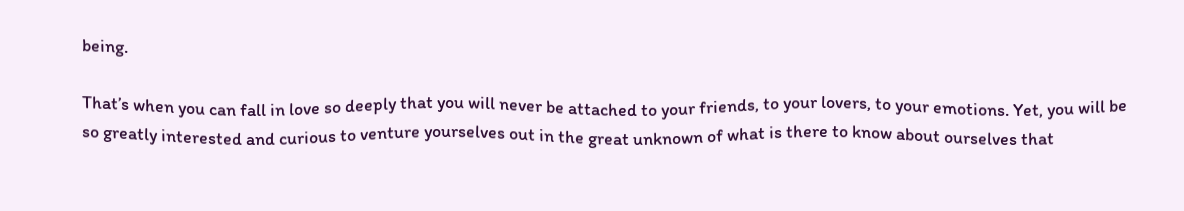being.

That’s when you can fall in love so deeply that you will never be attached to your friends, to your lovers, to your emotions. Yet, you will be so greatly interested and curious to venture yourselves out in the great unknown of what is there to know about ourselves that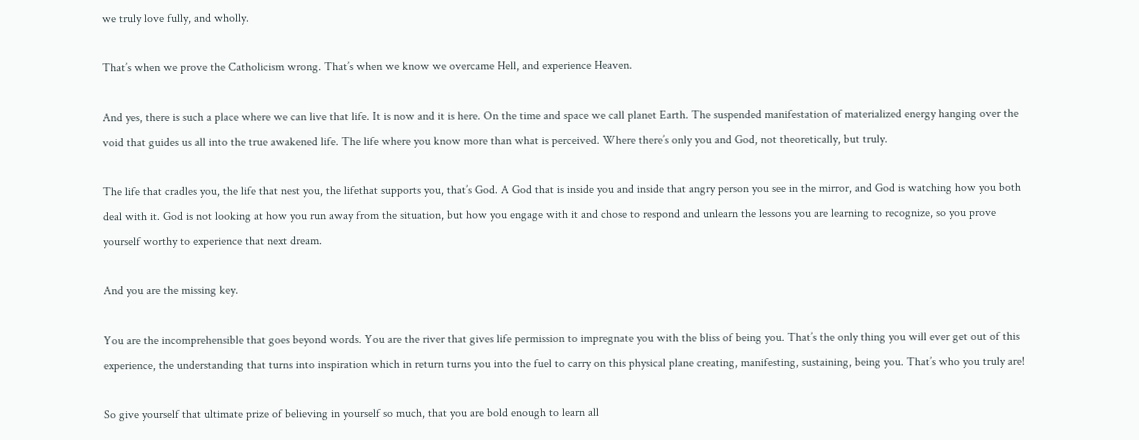we truly love fully, and wholly.

That’s when we prove the Catholicism wrong. That’s when we know we overcame Hell, and experience Heaven.

And yes, there is such a place where we can live that life. It is now and it is here. On the time and space we call planet Earth. The suspended manifestation of materialized energy hanging over the void that guides us all into the true awakened life. The life where you know more than what is perceived. Where there’s only you and God, not theoretically, but truly.

The life that cradles you, the life that nest you, the lifethat supports you, that’s God. A God that is inside you and inside that angry person you see in the mirror, and God is watching how you both deal with it. God is not looking at how you run away from the situation, but how you engage with it and chose to respond and unlearn the lessons you are learning to recognize, so you prove yourself worthy to experience that next dream.

And you are the missing key.

You are the incomprehensible that goes beyond words. You are the river that gives life permission to impregnate you with the bliss of being you. That’s the only thing you will ever get out of this experience, the understanding that turns into inspiration which in return turns you into the fuel to carry on this physical plane creating, manifesting, sustaining, being you. That’s who you truly are!

So give yourself that ultimate prize of believing in yourself so much, that you are bold enough to learn all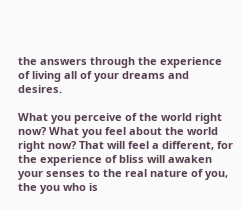the answers through the experience of living all of your dreams and desires.

What you perceive of the world right now? What you feel about the world right now? That will feel a different, for the experience of bliss will awaken your senses to the real nature of you, the you who is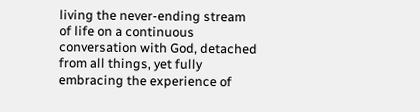living the never-ending stream of life on a continuous conversation with God, detached from all things, yet fully embracing the experience of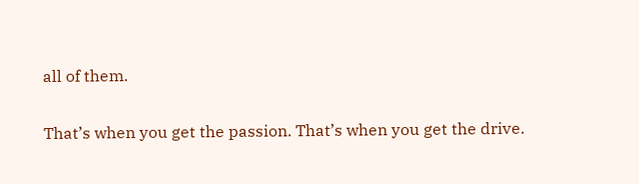all of them.

That’s when you get the passion. That’s when you get the drive.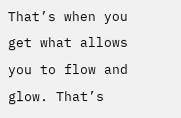That’s when you get what allows you to flow and glow. That’s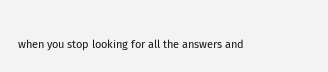when you stop looking for all the answers and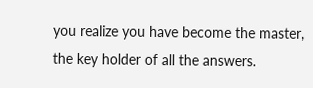you realize you have become the master, the key holder of all the answers.